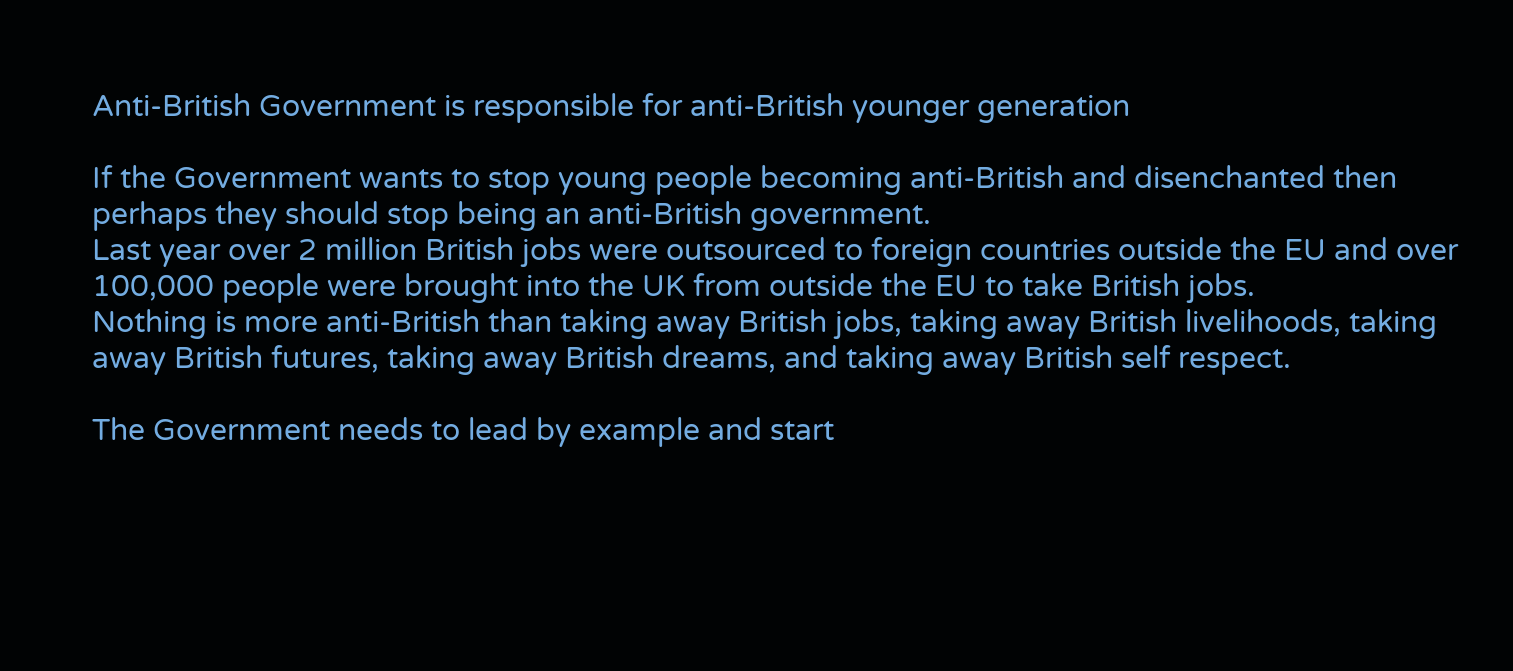Anti-British Government is responsible for anti-British younger generation

If the Government wants to stop young people becoming anti-British and disenchanted then perhaps they should stop being an anti-British government.
Last year over 2 million British jobs were outsourced to foreign countries outside the EU and over 100,000 people were brought into the UK from outside the EU to take British jobs.
Nothing is more anti-British than taking away British jobs, taking away British livelihoods, taking away British futures, taking away British dreams, and taking away British self respect.

The Government needs to lead by example and start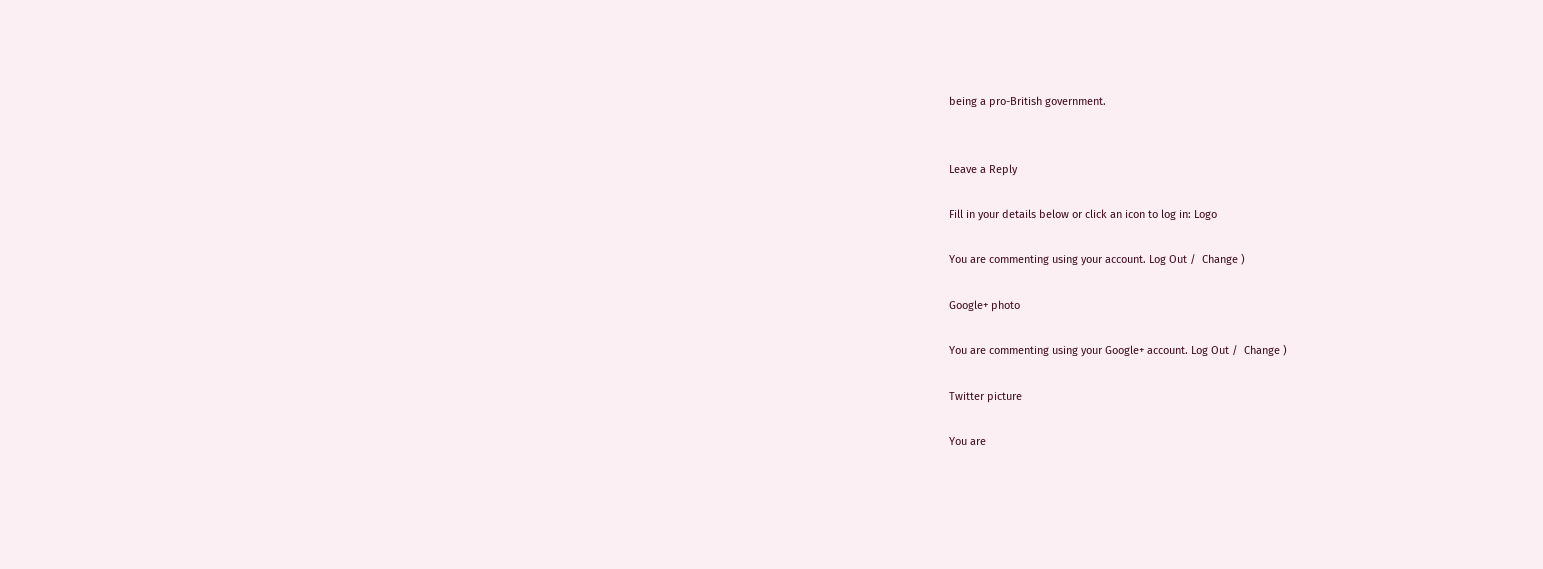being a pro-British government.


Leave a Reply

Fill in your details below or click an icon to log in: Logo

You are commenting using your account. Log Out /  Change )

Google+ photo

You are commenting using your Google+ account. Log Out /  Change )

Twitter picture

You are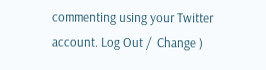commenting using your Twitter account. Log Out /  Change )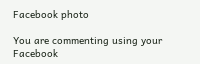Facebook photo

You are commenting using your Facebook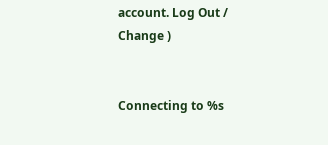account. Log Out /  Change )


Connecting to %s